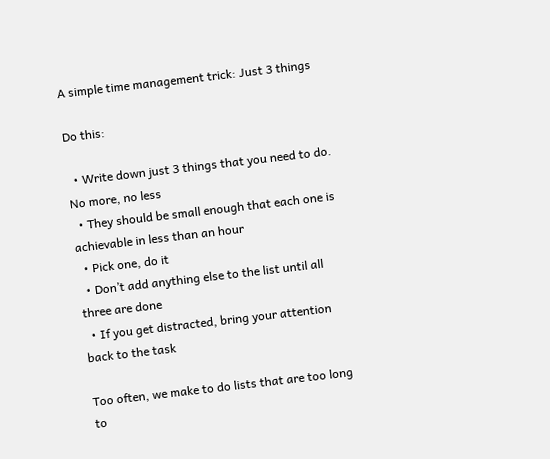A simple time management trick: Just 3 things

Do this:

  • Write down just 3 things that you need to do. No more, no less
  • They should be small enough that each one is achievable in less than an hour
  • Pick one, do it
  • Don’t add anything else to the list until all three are done
  • If you get distracted, bring your attention back to the task

Too often, we make to do lists that are too long to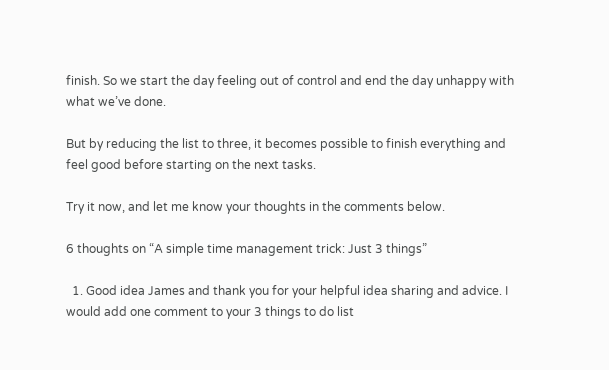finish. So we start the day feeling out of control and end the day unhappy with what we’ve done.

But by reducing the list to three, it becomes possible to finish everything and feel good before starting on the next tasks.

Try it now, and let me know your thoughts in the comments below.

6 thoughts on “A simple time management trick: Just 3 things”

  1. Good idea James and thank you for your helpful idea sharing and advice. I would add one comment to your 3 things to do list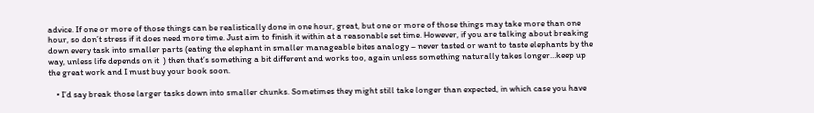advice. If one or more of those things can be realistically done in one hour, great, but one or more of those things may take more than one hour, so don’t stress if it does need more time. Just aim to finish it within at a reasonable set time. However, if you are talking about breaking down every task into smaller parts (eating the elephant in smaller manageable bites analogy – never tasted or want to taste elephants by the way, unless life depends on it  ) then that’s something a bit different and works too, again unless something naturally takes longer…keep up the great work and I must buy your book soon.

    • I’d say break those larger tasks down into smaller chunks. Sometimes they might still take longer than expected, in which case you have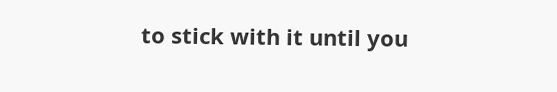to stick with it until you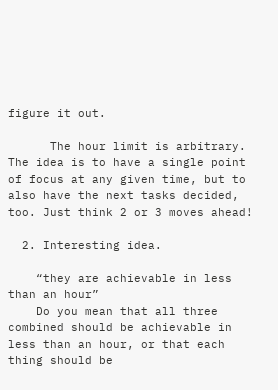figure it out.

      The hour limit is arbitrary. The idea is to have a single point of focus at any given time, but to also have the next tasks decided, too. Just think 2 or 3 moves ahead!

  2. Interesting idea.

    “they are achievable in less than an hour”
    Do you mean that all three combined should be achievable in less than an hour, or that each thing should be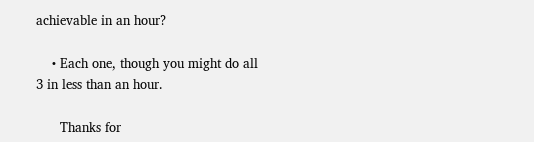achievable in an hour?

    • Each one, though you might do all 3 in less than an hour.

      Thanks for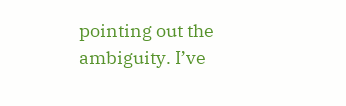pointing out the ambiguity. I’ve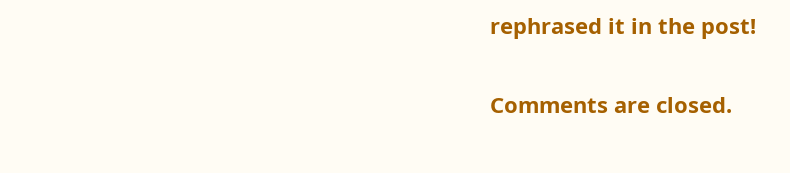rephrased it in the post!

Comments are closed.